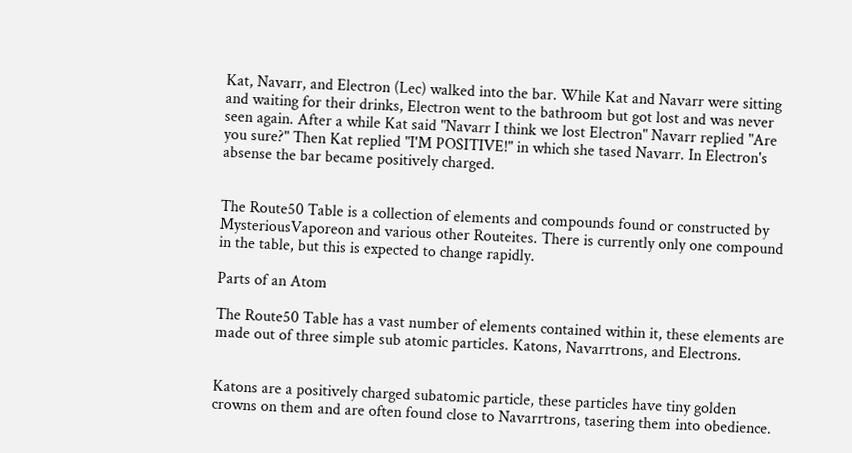Kat, Navarr, and Electron (Lec) walked into the bar. While Kat and Navarr were sitting and waiting for their drinks, Electron went to the bathroom but got lost and was never seen again. After a while Kat said "Navarr I think we lost Electron" Navarr replied "Are you sure?" Then Kat replied "I'M POSITIVE!" in which she tased Navarr. In Electron's absense the bar became positively charged.


The Route50 Table is a collection of elements and compounds found or constructed by MysteriousVaporeon and various other Routeites. There is currently only one compound in the table, but this is expected to change rapidly.

Parts of an Atom

The Route50 Table has a vast number of elements contained within it, these elements are made out of three simple sub atomic particles. Katons, Navarrtrons, and Electrons.


Katons are a positively charged subatomic particle, these particles have tiny golden crowns on them and are often found close to Navarrtrons, tasering them into obedience.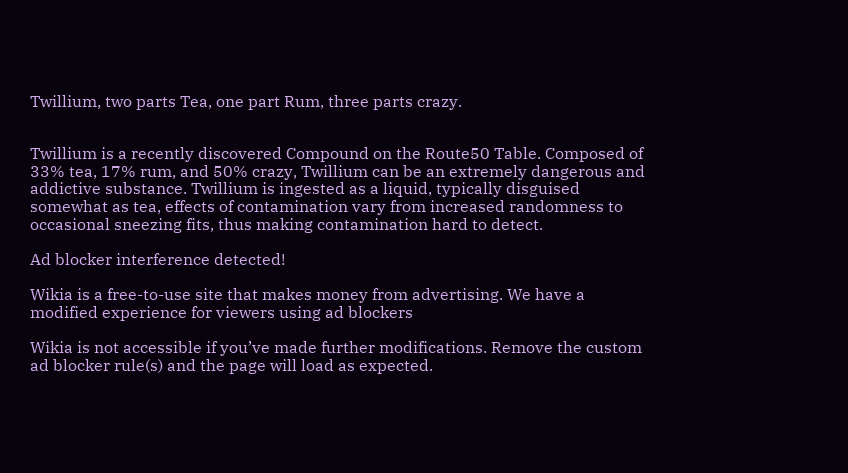Twillium, two parts Tea, one part Rum, three parts crazy.


Twillium is a recently discovered Compound on the Route50 Table. Composed of 33% tea, 17% rum, and 50% crazy, Twillium can be an extremely dangerous and addictive substance. Twillium is ingested as a liquid, typically disguised somewhat as tea, effects of contamination vary from increased randomness to occasional sneezing fits, thus making contamination hard to detect.

Ad blocker interference detected!

Wikia is a free-to-use site that makes money from advertising. We have a modified experience for viewers using ad blockers

Wikia is not accessible if you’ve made further modifications. Remove the custom ad blocker rule(s) and the page will load as expected.